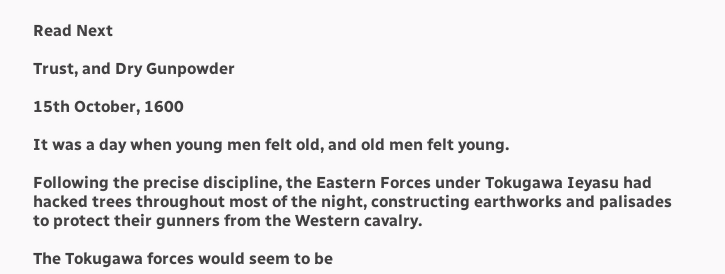Read Next

Trust, and Dry Gunpowder

15th October, 1600

It was a day when young men felt old, and old men felt young.

Following the precise discipline, the Eastern Forces under Tokugawa Ieyasu had hacked trees throughout most of the night, constructing earthworks and palisades to protect their gunners from the Western cavalry.

The Tokugawa forces would seem to be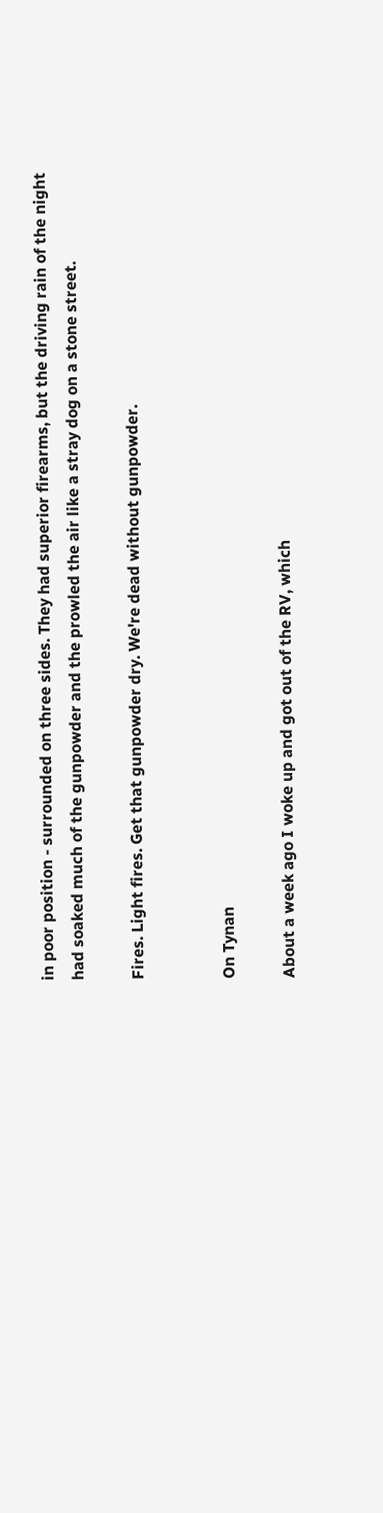in poor position - surrounded on three sides. They had superior firearms, but the driving rain of the night had soaked much of the gunpowder and the prowled the air like a stray dog on a stone street.

Fires. Light fires. Get that gunpowder dry. We're dead without gunpowder.


On Tynan

About a week ago I woke up and got out of the RV, which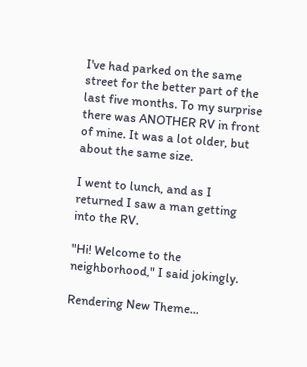I've had parked on the same street for the better part of the last five months. To my surprise there was ANOTHER RV in front of mine. It was a lot older, but about the same size.

I went to lunch, and as I returned I saw a man getting into the RV.

"Hi! Welcome to the neighborhood," I said jokingly.

Rendering New Theme...